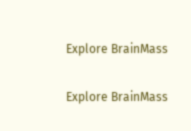Explore BrainMass

Explore BrainMass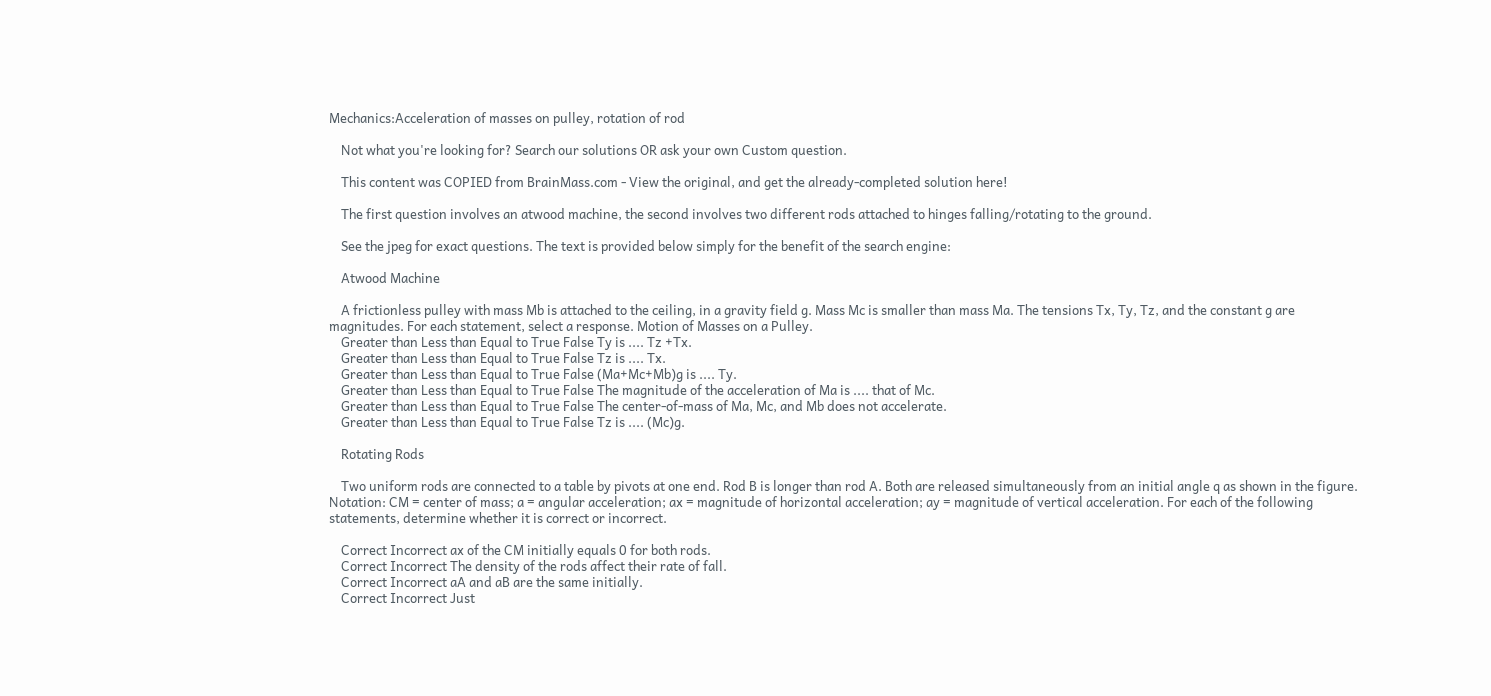Mechanics:Acceleration of masses on pulley, rotation of rod

    Not what you're looking for? Search our solutions OR ask your own Custom question.

    This content was COPIED from BrainMass.com - View the original, and get the already-completed solution here!

    The first question involves an atwood machine, the second involves two different rods attached to hinges falling/rotating to the ground.

    See the jpeg for exact questions. The text is provided below simply for the benefit of the search engine:

    Atwood Machine

    A frictionless pulley with mass Mb is attached to the ceiling, in a gravity field g. Mass Mc is smaller than mass Ma. The tensions Tx, Ty, Tz, and the constant g are magnitudes. For each statement, select a response. Motion of Masses on a Pulley.
    Greater than Less than Equal to True False Ty is .... Tz +Tx.
    Greater than Less than Equal to True False Tz is .... Tx.
    Greater than Less than Equal to True False (Ma+Mc+Mb)g is .... Ty.
    Greater than Less than Equal to True False The magnitude of the acceleration of Ma is .... that of Mc.
    Greater than Less than Equal to True False The center-of-mass of Ma, Mc, and Mb does not accelerate.
    Greater than Less than Equal to True False Tz is .... (Mc)g.

    Rotating Rods

    Two uniform rods are connected to a table by pivots at one end. Rod B is longer than rod A. Both are released simultaneously from an initial angle q as shown in the figure. Notation: CM = center of mass; a = angular acceleration; ax = magnitude of horizontal acceleration; ay = magnitude of vertical acceleration. For each of the following statements, determine whether it is correct or incorrect.

    Correct Incorrect ax of the CM initially equals 0 for both rods.
    Correct Incorrect The density of the rods affect their rate of fall.
    Correct Incorrect aA and aB are the same initially.
    Correct Incorrect Just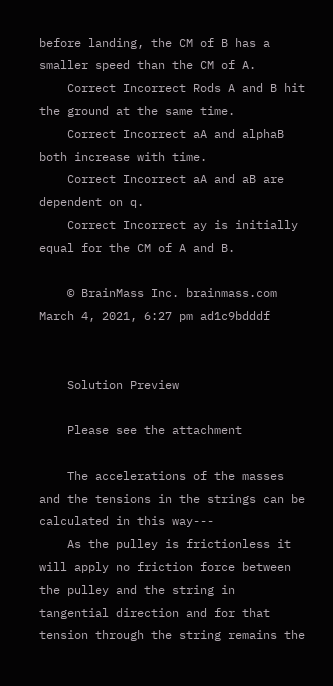before landing, the CM of B has a smaller speed than the CM of A.
    Correct Incorrect Rods A and B hit the ground at the same time.
    Correct Incorrect aA and alphaB both increase with time.
    Correct Incorrect aA and aB are dependent on q.
    Correct Incorrect ay is initially equal for the CM of A and B.

    © BrainMass Inc. brainmass.com March 4, 2021, 6:27 pm ad1c9bdddf


    Solution Preview

    Please see the attachment

    The accelerations of the masses and the tensions in the strings can be calculated in this way---
    As the pulley is frictionless it will apply no friction force between the pulley and the string in tangential direction and for that tension through the string remains the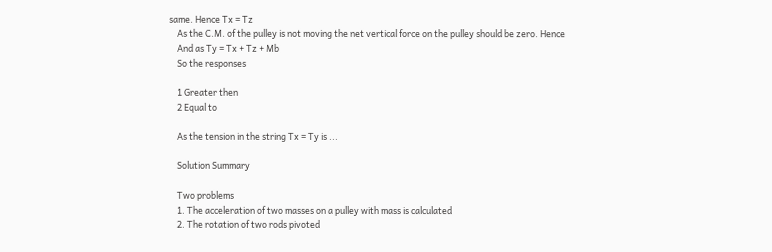same. Hence Tx = Tz
    As the C.M. of the pulley is not moving the net vertical force on the pulley should be zero. Hence
    And as Ty = Tx + Tz + Mb
    So the responses

    1 Greater then
    2 Equal to

    As the tension in the string Tx = Ty is ...

    Solution Summary

    Two problems
    1. The acceleration of two masses on a pulley with mass is calculated
    2. The rotation of two rods pivoted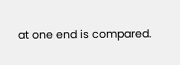at one end is compared.